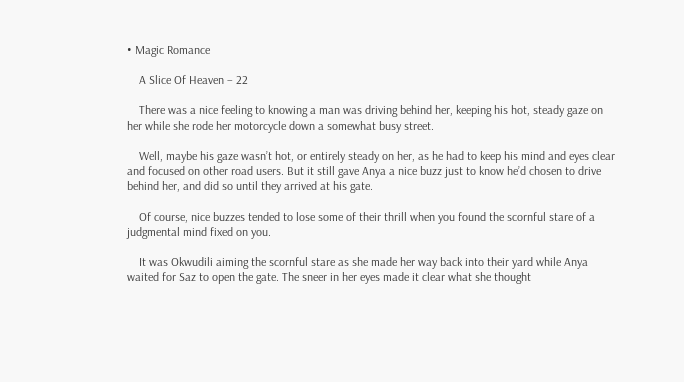• Magic Romance

    A Slice Of Heaven – 22

    There was a nice feeling to knowing a man was driving behind her, keeping his hot, steady gaze on her while she rode her motorcycle down a somewhat busy street.

    Well, maybe his gaze wasn’t hot, or entirely steady on her, as he had to keep his mind and eyes clear and focused on other road users. But it still gave Anya a nice buzz just to know he’d chosen to drive behind her, and did so until they arrived at his gate.

    Of course, nice buzzes tended to lose some of their thrill when you found the scornful stare of a judgmental mind fixed on you.

    It was Okwudili aiming the scornful stare as she made her way back into their yard while Anya waited for Saz to open the gate. The sneer in her eyes made it clear what she thought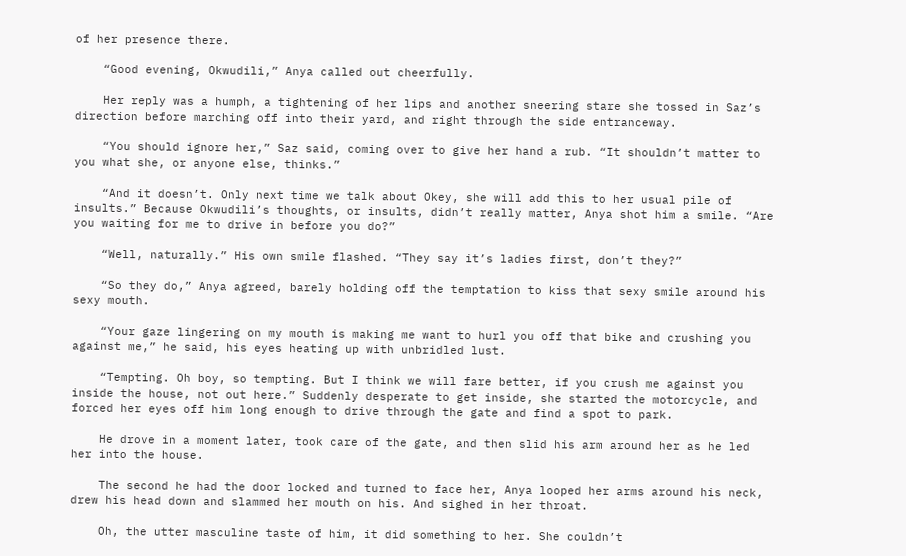of her presence there.

    “Good evening, Okwudili,” Anya called out cheerfully.

    Her reply was a humph, a tightening of her lips and another sneering stare she tossed in Saz’s direction before marching off into their yard, and right through the side entranceway.

    “You should ignore her,” Saz said, coming over to give her hand a rub. “It shouldn’t matter to you what she, or anyone else, thinks.”

    “And it doesn’t. Only next time we talk about Okey, she will add this to her usual pile of insults.” Because Okwudili’s thoughts, or insults, didn’t really matter, Anya shot him a smile. “Are you waiting for me to drive in before you do?”

    “Well, naturally.” His own smile flashed. “They say it’s ladies first, don’t they?”

    “So they do,” Anya agreed, barely holding off the temptation to kiss that sexy smile around his sexy mouth.

    “Your gaze lingering on my mouth is making me want to hurl you off that bike and crushing you against me,” he said, his eyes heating up with unbridled lust.

    “Tempting. Oh boy, so tempting. But I think we will fare better, if you crush me against you inside the house, not out here.” Suddenly desperate to get inside, she started the motorcycle, and forced her eyes off him long enough to drive through the gate and find a spot to park.

    He drove in a moment later, took care of the gate, and then slid his arm around her as he led her into the house.

    The second he had the door locked and turned to face her, Anya looped her arms around his neck, drew his head down and slammed her mouth on his. And sighed in her throat.

    Oh, the utter masculine taste of him, it did something to her. She couldn’t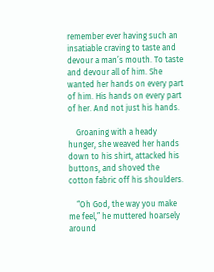remember ever having such an insatiable craving to taste and devour a man’s mouth. To taste and devour all of him. She wanted her hands on every part of him. His hands on every part of her. And not just his hands.

    Groaning with a heady hunger, she weaved her hands down to his shirt, attacked his buttons, and shoved the cotton fabric off his shoulders.

    “Oh God, the way you make me feel,” he muttered hoarsely around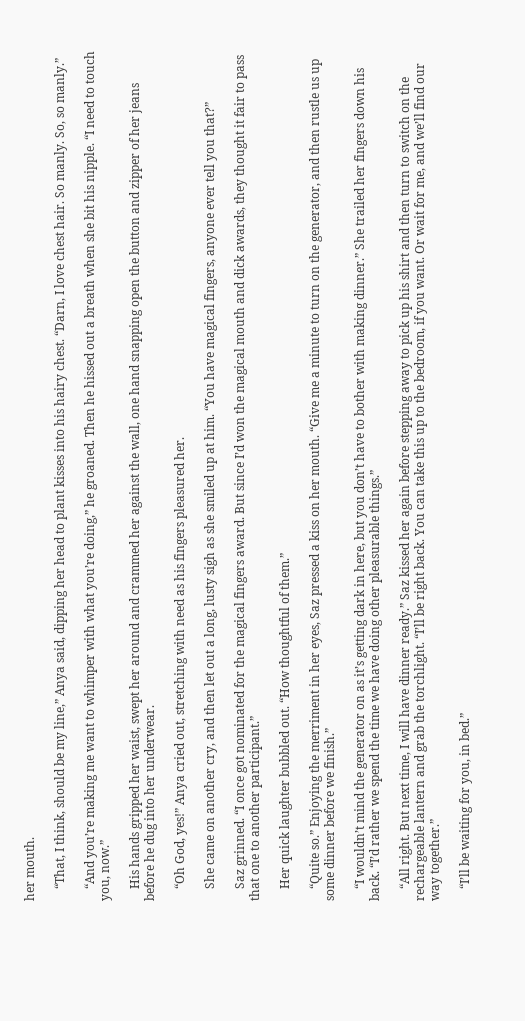her mouth.

    “That, I think, should be my line,” Anya said, dipping her head to plant kisses into his hairy chest. “Darn, I love chest hair. So manly. So, so manly.”

    “And you’re making me want to whimper with what you’re doing,” he groaned. Then he hissed out a breath when she bit his nipple. “I need to touch you, now.”

    His hands gripped her waist, swept her around and crammed her against the wall, one hand snapping open the button and zipper of her jeans before he dug into her underwear.

    “Oh God, yes!” Anya cried out, stretching with need as his fingers pleasured her.

    She came on another cry, and then let out a long, lusty sigh as she smiled up at him. “You have magical fingers, anyone ever tell you that?”

    Saz grinned. “I once got nominated for the magical fingers award. But since I’d won the magical mouth and dick awards, they thought it fair to pass that one to another participant.”

    Her quick laughter bubbled out. “How thoughtful of them.”

    “Quite so.” Enjoying the merriment in her eyes, Saz pressed a kiss on her mouth. “Give me a minute to turn on the generator, and then rustle us up some dinner before we finish.”

    “I wouldn’t mind the generator on as it’s getting dark in here, but you don’t have to bother with making dinner.” She trailed her fingers down his back. “I’d rather we spend the time we have doing other pleasurable things.”

    “All right. But next time, I will have dinner ready.” Saz kissed her again before stepping away to pick up his shirt and then turn to switch on the rechargeable lantern and grab the torchlight. “I’ll be right back. You can take this up to the bedroom, if you want. Or wait for me, and we’ll find our way together.”

    “I’ll be waiting for you, in bed.”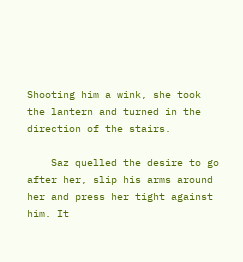Shooting him a wink, she took the lantern and turned in the direction of the stairs.

    Saz quelled the desire to go after her, slip his arms around her and press her tight against him. It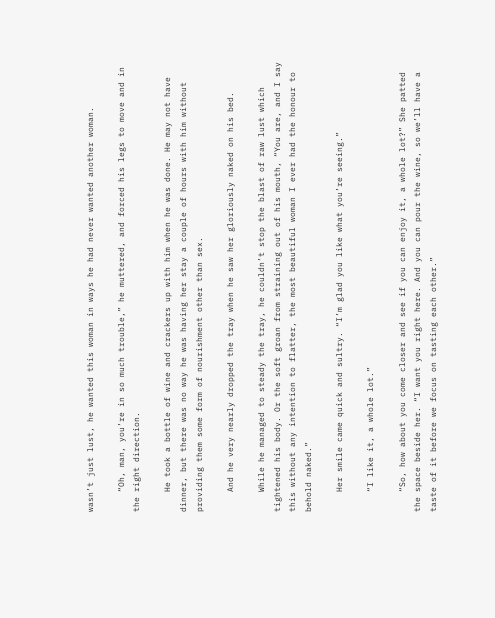wasn’t just lust, he wanted this woman in ways he had never wanted another woman.

    “Oh, man, you’re in so much trouble,” he muttered, and forced his legs to move and in the right direction.

    He took a bottle of wine and crackers up with him when he was done. He may not have dinner, but there was no way he was having her stay a couple of hours with him without providing them some form of nourishment other than sex.

    And he very nearly dropped the tray when he saw her gloriously naked on his bed.

    While he managed to steady the tray, he couldn’t stop the blast of raw lust which tightened his body. Or the soft groan from straining out of his mouth, “You are, and I say this without any intention to flatter, the most beautiful woman I ever had the honour to behold naked.”

    Her smile came quick and sultry. “I’m glad you like what you’re seeing.”

    “I like it, a whole lot.”

    “So, how about you come closer and see if you can enjoy it, a whole lot?” She patted the space beside her. “I want you right here. And you can pour the wine, so we’ll have a taste of it before we focus on tasting each other.”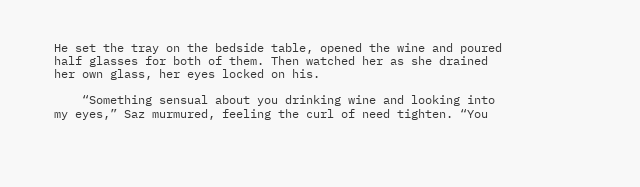He set the tray on the bedside table, opened the wine and poured half glasses for both of them. Then watched her as she drained her own glass, her eyes locked on his.

    “Something sensual about you drinking wine and looking into my eyes,” Saz murmured, feeling the curl of need tighten. “You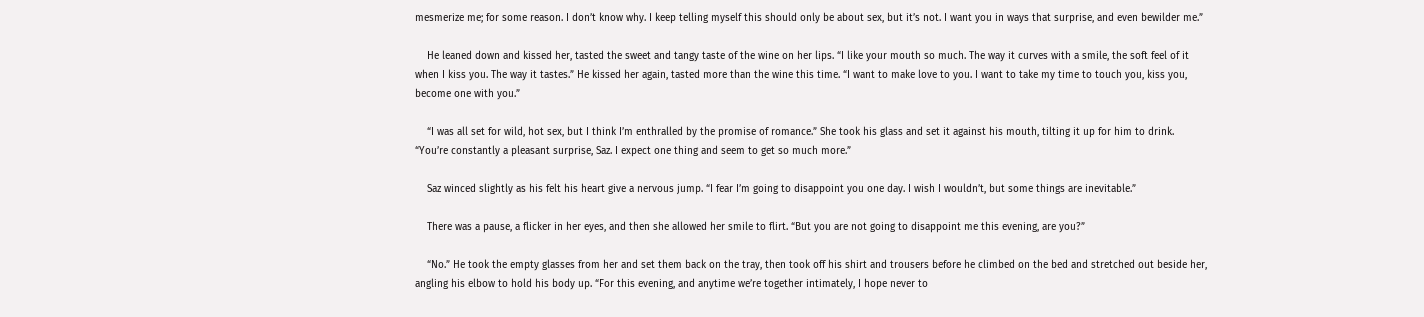mesmerize me; for some reason. I don’t know why. I keep telling myself this should only be about sex, but it’s not. I want you in ways that surprise, and even bewilder me.”

    He leaned down and kissed her, tasted the sweet and tangy taste of the wine on her lips. “I like your mouth so much. The way it curves with a smile, the soft feel of it when I kiss you. The way it tastes.” He kissed her again, tasted more than the wine this time. “I want to make love to you. I want to take my time to touch you, kiss you, become one with you.”

    “I was all set for wild, hot sex, but I think I’m enthralled by the promise of romance.” She took his glass and set it against his mouth, tilting it up for him to drink. “You’re constantly a pleasant surprise, Saz. I expect one thing and seem to get so much more.”

    Saz winced slightly as his felt his heart give a nervous jump. “I fear I’m going to disappoint you one day. I wish I wouldn’t, but some things are inevitable.”

    There was a pause, a flicker in her eyes, and then she allowed her smile to flirt. “But you are not going to disappoint me this evening, are you?”

    “No.” He took the empty glasses from her and set them back on the tray, then took off his shirt and trousers before he climbed on the bed and stretched out beside her, angling his elbow to hold his body up. “For this evening, and anytime we’re together intimately, I hope never to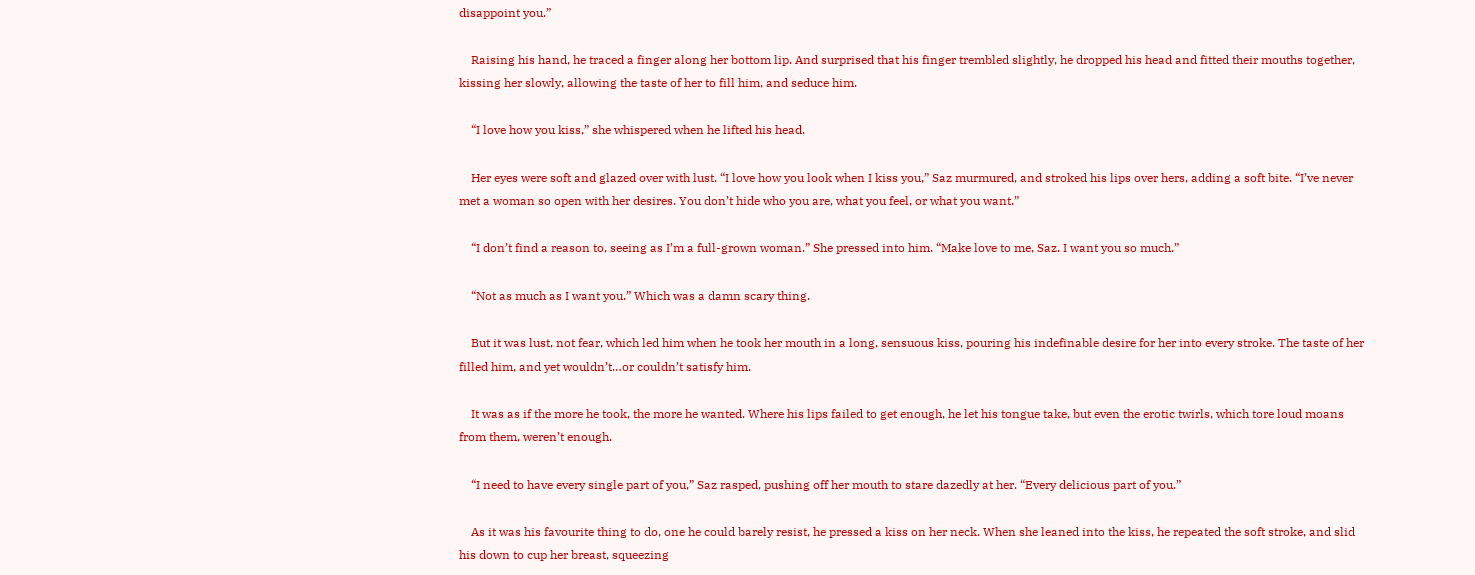disappoint you.”

    Raising his hand, he traced a finger along her bottom lip. And surprised that his finger trembled slightly, he dropped his head and fitted their mouths together, kissing her slowly, allowing the taste of her to fill him, and seduce him.

    “I love how you kiss,” she whispered when he lifted his head.

    Her eyes were soft and glazed over with lust. “I love how you look when I kiss you,” Saz murmured, and stroked his lips over hers, adding a soft bite. “I’ve never met a woman so open with her desires. You don’t hide who you are, what you feel, or what you want.”

    “I don’t find a reason to, seeing as I’m a full-grown woman.” She pressed into him. “Make love to me, Saz. I want you so much.”

    “Not as much as I want you.” Which was a damn scary thing.

    But it was lust, not fear, which led him when he took her mouth in a long, sensuous kiss, pouring his indefinable desire for her into every stroke. The taste of her filled him, and yet wouldn’t…or couldn’t satisfy him.

    It was as if the more he took, the more he wanted. Where his lips failed to get enough, he let his tongue take, but even the erotic twirls, which tore loud moans from them, weren’t enough.

    “I need to have every single part of you,” Saz rasped, pushing off her mouth to stare dazedly at her. “Every delicious part of you.”

    As it was his favourite thing to do, one he could barely resist, he pressed a kiss on her neck. When she leaned into the kiss, he repeated the soft stroke, and slid his down to cup her breast, squeezing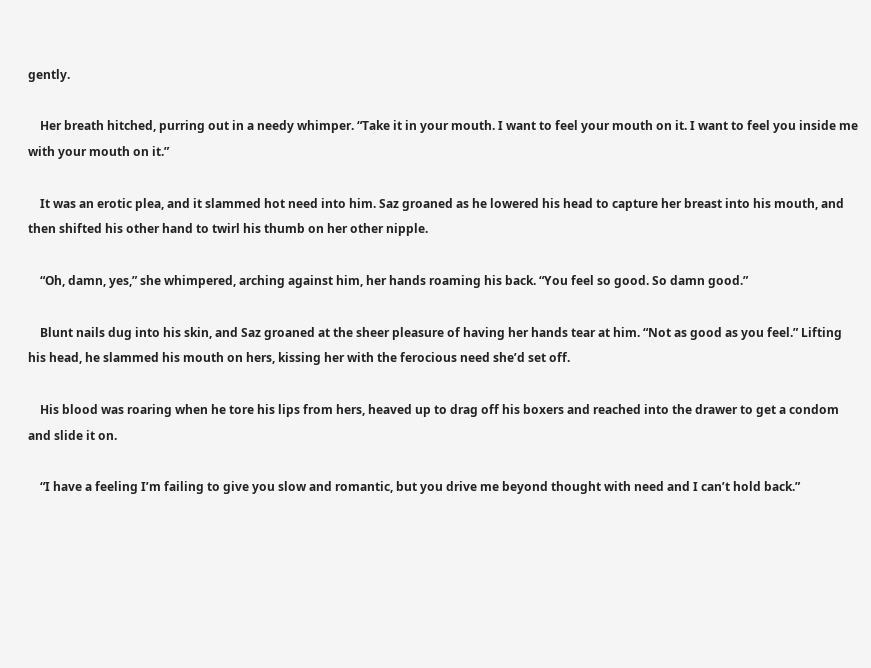gently.

    Her breath hitched, purring out in a needy whimper. “Take it in your mouth. I want to feel your mouth on it. I want to feel you inside me with your mouth on it.”

    It was an erotic plea, and it slammed hot need into him. Saz groaned as he lowered his head to capture her breast into his mouth, and then shifted his other hand to twirl his thumb on her other nipple.

    “Oh, damn, yes,” she whimpered, arching against him, her hands roaming his back. “You feel so good. So damn good.”

    Blunt nails dug into his skin, and Saz groaned at the sheer pleasure of having her hands tear at him. “Not as good as you feel.” Lifting his head, he slammed his mouth on hers, kissing her with the ferocious need she’d set off.

    His blood was roaring when he tore his lips from hers, heaved up to drag off his boxers and reached into the drawer to get a condom and slide it on.

    “I have a feeling I’m failing to give you slow and romantic, but you drive me beyond thought with need and I can’t hold back.”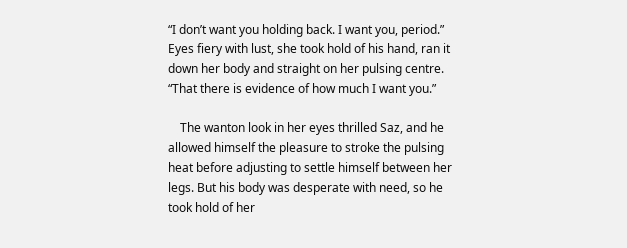“I don’t want you holding back. I want you, period.” Eyes fiery with lust, she took hold of his hand, ran it down her body and straight on her pulsing centre. “That there is evidence of how much I want you.”

    The wanton look in her eyes thrilled Saz, and he allowed himself the pleasure to stroke the pulsing heat before adjusting to settle himself between her legs. But his body was desperate with need, so he took hold of her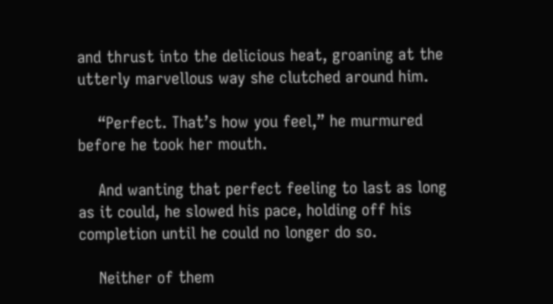and thrust into the delicious heat, groaning at the utterly marvellous way she clutched around him.

    “Perfect. That’s how you feel,” he murmured before he took her mouth.

    And wanting that perfect feeling to last as long as it could, he slowed his pace, holding off his completion until he could no longer do so.

    Neither of them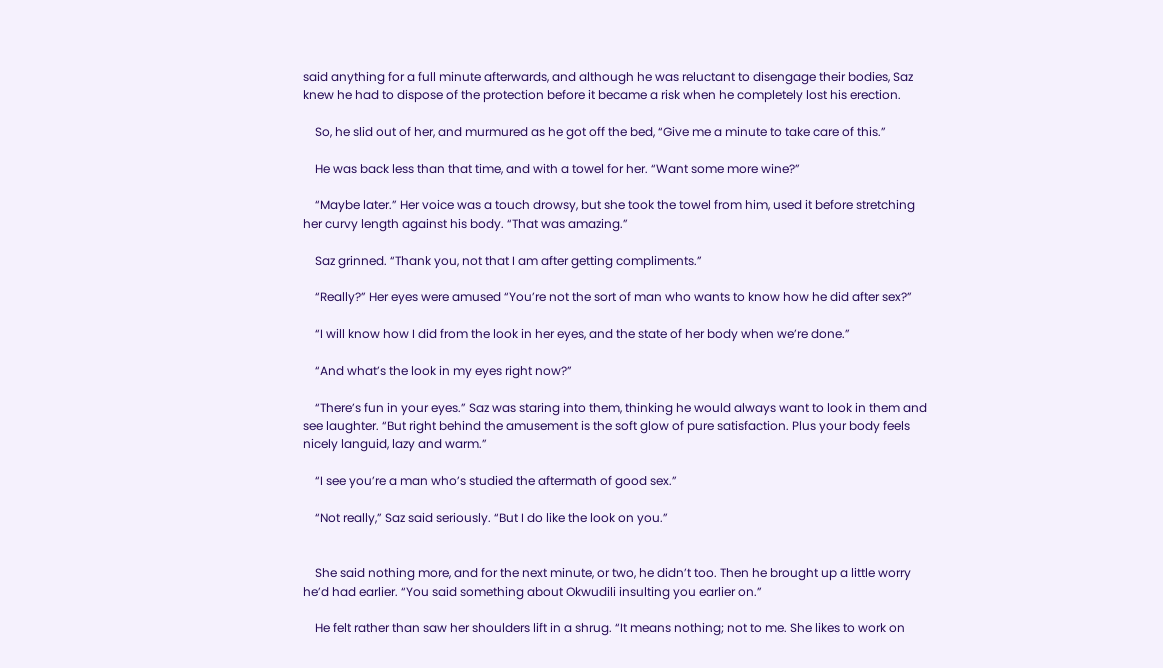said anything for a full minute afterwards, and although he was reluctant to disengage their bodies, Saz knew he had to dispose of the protection before it became a risk when he completely lost his erection.

    So, he slid out of her, and murmured as he got off the bed, “Give me a minute to take care of this.”

    He was back less than that time, and with a towel for her. “Want some more wine?”

    “Maybe later.” Her voice was a touch drowsy, but she took the towel from him, used it before stretching her curvy length against his body. “That was amazing.”

    Saz grinned. “Thank you, not that I am after getting compliments.”

    “Really?” Her eyes were amused “You’re not the sort of man who wants to know how he did after sex?”

    “I will know how I did from the look in her eyes, and the state of her body when we’re done.”

    “And what’s the look in my eyes right now?”

    “There’s fun in your eyes.” Saz was staring into them, thinking he would always want to look in them and see laughter. “But right behind the amusement is the soft glow of pure satisfaction. Plus your body feels nicely languid, lazy and warm.”

    “I see you’re a man who’s studied the aftermath of good sex.”

    “Not really,” Saz said seriously. “But I do like the look on you.”


    She said nothing more, and for the next minute, or two, he didn’t too. Then he brought up a little worry he’d had earlier. “You said something about Okwudili insulting you earlier on.”

    He felt rather than saw her shoulders lift in a shrug. “It means nothing; not to me. She likes to work on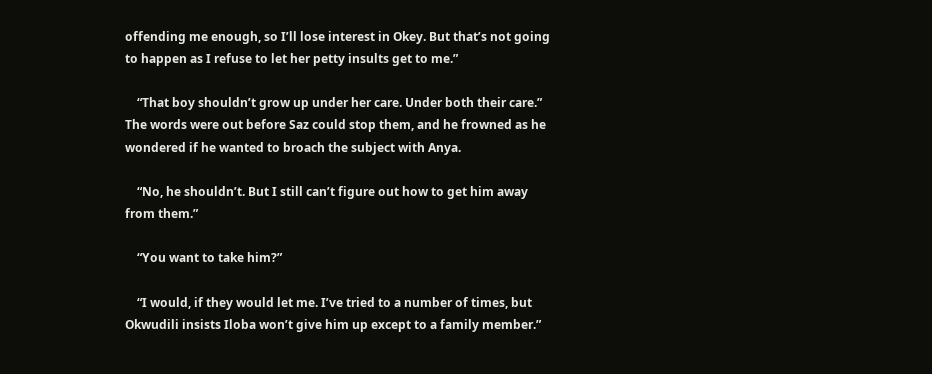offending me enough, so I’ll lose interest in Okey. But that’s not going to happen as I refuse to let her petty insults get to me.”

    “That boy shouldn’t grow up under her care. Under both their care.” The words were out before Saz could stop them, and he frowned as he wondered if he wanted to broach the subject with Anya.

    “No, he shouldn’t. But I still can’t figure out how to get him away from them.”

    “You want to take him?”

    “I would, if they would let me. I’ve tried to a number of times, but Okwudili insists Iloba won’t give him up except to a family member.”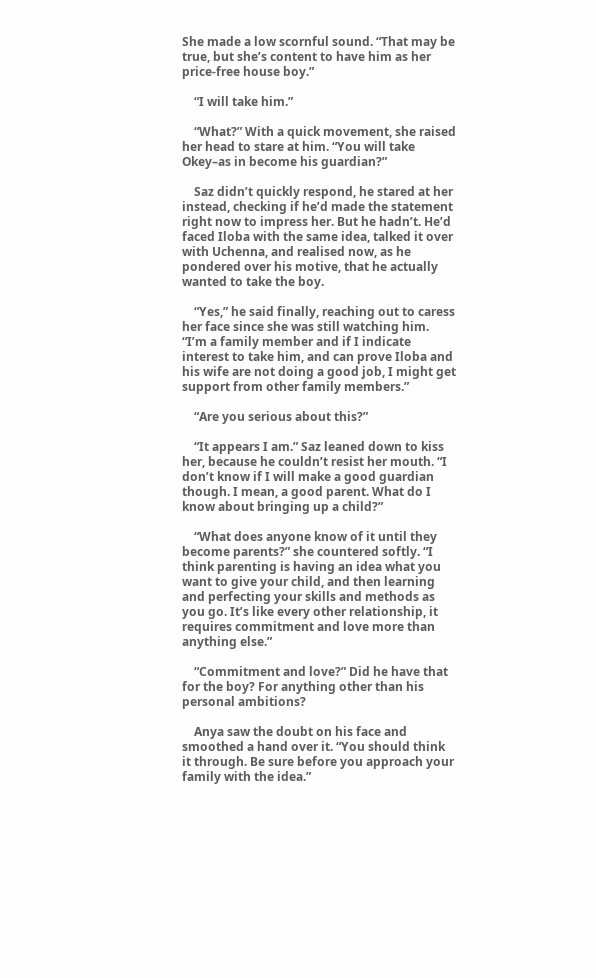She made a low scornful sound. “That may be true, but she’s content to have him as her price-free house boy.”

    “I will take him.”

    “What?” With a quick movement, she raised her head to stare at him. “You will take Okey–as in become his guardian?”

    Saz didn’t quickly respond, he stared at her instead, checking if he’d made the statement right now to impress her. But he hadn’t. He’d faced Iloba with the same idea, talked it over with Uchenna, and realised now, as he pondered over his motive, that he actually wanted to take the boy.

    “Yes,” he said finally, reaching out to caress her face since she was still watching him. “I’m a family member and if I indicate interest to take him, and can prove Iloba and his wife are not doing a good job, I might get support from other family members.”

    “Are you serious about this?”

    “It appears I am.” Saz leaned down to kiss her, because he couldn’t resist her mouth. “I don’t know if I will make a good guardian though. I mean, a good parent. What do I know about bringing up a child?”

    “What does anyone know of it until they become parents?” she countered softly. “I think parenting is having an idea what you want to give your child, and then learning and perfecting your skills and methods as you go. It’s like every other relationship, it requires commitment and love more than anything else.”

    “Commitment and love?” Did he have that for the boy? For anything other than his personal ambitions?

    Anya saw the doubt on his face and smoothed a hand over it. “You should think it through. Be sure before you approach your family with the idea.”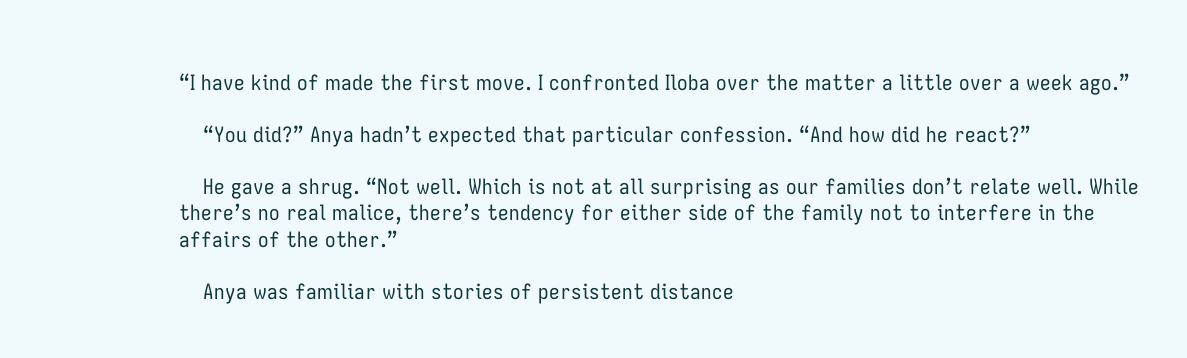“I have kind of made the first move. I confronted Iloba over the matter a little over a week ago.”

    “You did?” Anya hadn’t expected that particular confession. “And how did he react?”

    He gave a shrug. “Not well. Which is not at all surprising as our families don’t relate well. While there’s no real malice, there’s tendency for either side of the family not to interfere in the affairs of the other.”

    Anya was familiar with stories of persistent distance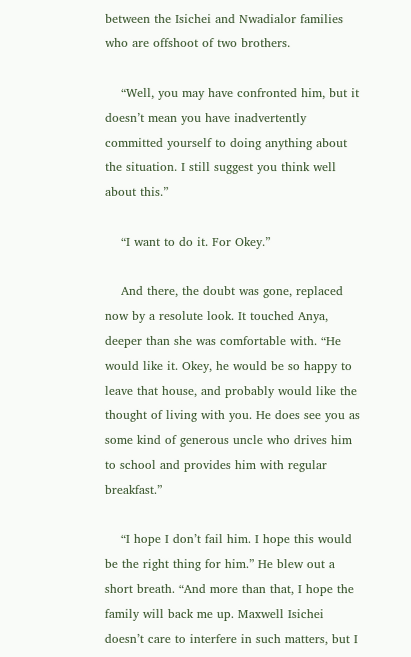between the Isichei and Nwadialor families who are offshoot of two brothers.

    “Well, you may have confronted him, but it doesn’t mean you have inadvertently committed yourself to doing anything about the situation. I still suggest you think well about this.”

    “I want to do it. For Okey.”

    And there, the doubt was gone, replaced now by a resolute look. It touched Anya, deeper than she was comfortable with. “He would like it. Okey, he would be so happy to leave that house, and probably would like the thought of living with you. He does see you as some kind of generous uncle who drives him to school and provides him with regular breakfast.”

    “I hope I don’t fail him. I hope this would be the right thing for him.” He blew out a short breath. “And more than that, I hope the family will back me up. Maxwell Isichei doesn’t care to interfere in such matters, but I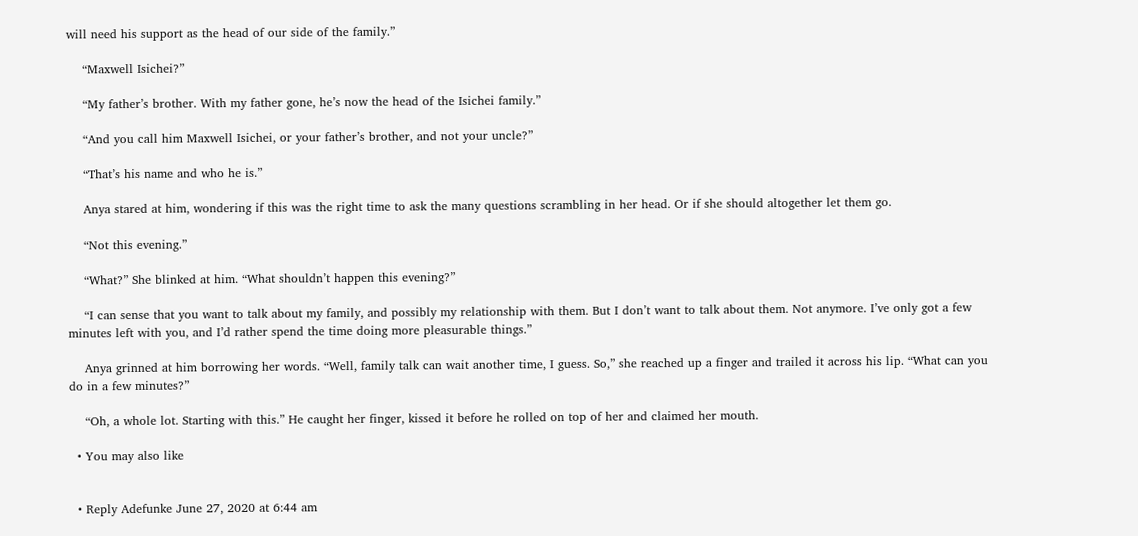will need his support as the head of our side of the family.”

    “Maxwell Isichei?”

    “My father’s brother. With my father gone, he’s now the head of the Isichei family.”

    “And you call him Maxwell Isichei, or your father’s brother, and not your uncle?”

    “That’s his name and who he is.”

    Anya stared at him, wondering if this was the right time to ask the many questions scrambling in her head. Or if she should altogether let them go.

    “Not this evening.”

    “What?” She blinked at him. “What shouldn’t happen this evening?”

    “I can sense that you want to talk about my family, and possibly my relationship with them. But I don’t want to talk about them. Not anymore. I’ve only got a few minutes left with you, and I’d rather spend the time doing more pleasurable things.”

    Anya grinned at him borrowing her words. “Well, family talk can wait another time, I guess. So,” she reached up a finger and trailed it across his lip. “What can you do in a few minutes?”

    “Oh, a whole lot. Starting with this.” He caught her finger, kissed it before he rolled on top of her and claimed her mouth.

  • You may also like


  • Reply Adefunke June 27, 2020 at 6:44 am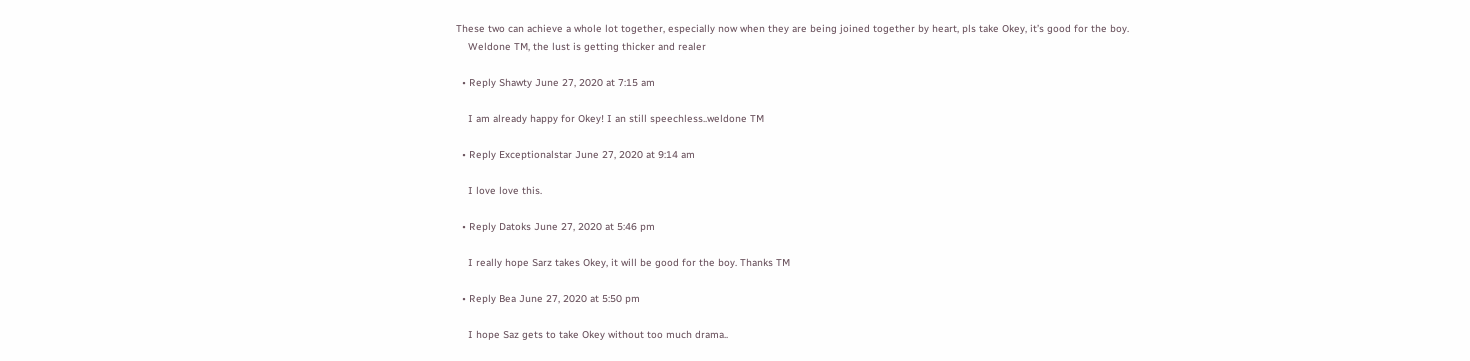These two can achieve a whole lot together, especially now when they are being joined together by heart, pls take Okey, it’s good for the boy.
    Weldone TM, the lust is getting thicker and realer

  • Reply Shawty June 27, 2020 at 7:15 am

    I am already happy for Okey! I an still speechless..weldone TM

  • Reply Exceptionalstar June 27, 2020 at 9:14 am

    I love love this.

  • Reply Datoks June 27, 2020 at 5:46 pm

    I really hope Sarz takes Okey, it will be good for the boy. Thanks TM

  • Reply Bea June 27, 2020 at 5:50 pm

    I hope Saz gets to take Okey without too much drama..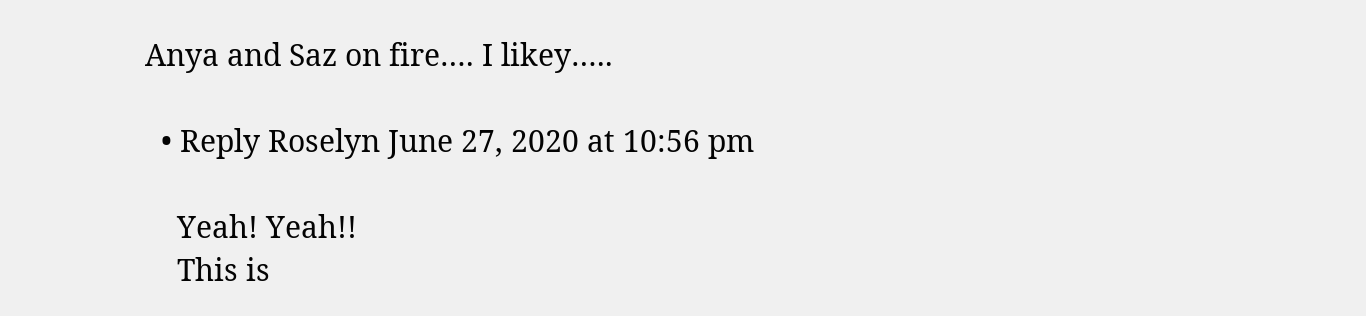Anya and Saz on fire…. I likey…..

  • Reply Roselyn June 27, 2020 at 10:56 pm

    Yeah! Yeah!!
    This is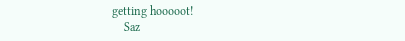getting hooooot!
    Saz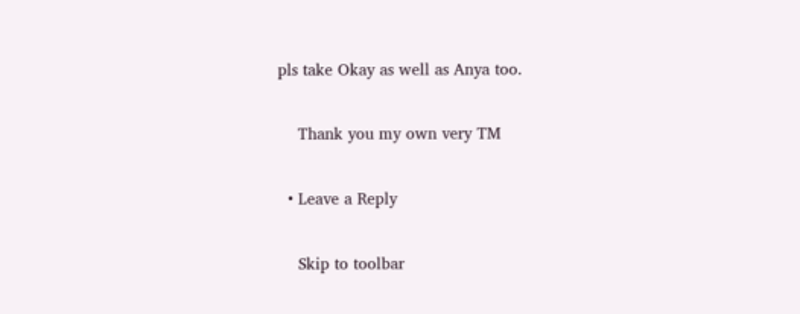pls take Okay as well as Anya too.

    Thank you my own very TM

  • Leave a Reply

    Skip to toolbar